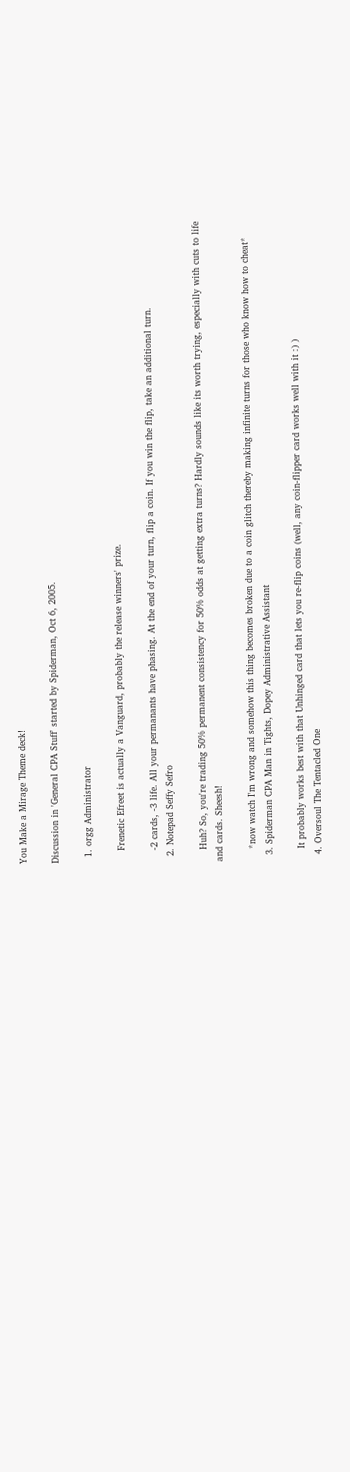You Make a Mirage Theme deck!

Discussion in 'General CPA Stuff' started by Spiderman, Oct 6, 2005.

  1. orgg Administrator

    Frenetic Efreet is actually a Vanguard, probably the release winners' prize.

    -2 cards, -3 life. All your permanants have phasing. At the end of your turn, flip a coin. If you win the flip, take an additional turn.
  2. Notepad Seffy Sefro

    Huh? So, you're trading 50% permanent consistency for 50% odds at getting extra turns? Hardly sounds like its worth trying, especially with cuts to life and cards. Sheesh!

    *now watch I'm wrong and somehow this thing becomes broken due to a coin glitch thereby making infinite turns for those who know how to cheat*
  3. Spiderman CPA Man in Tights, Dopey Administrative Assistant

    It probably works best with that Unhinged card that lets you re-flip coins (well, any coin-flipper card works well with it :) )
  4. Oversoul The Tentacled One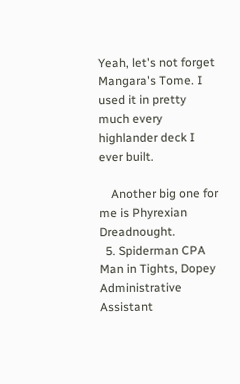Yeah, let's not forget Mangara's Tome. I used it in pretty much every highlander deck I ever built.

    Another big one for me is Phyrexian Dreadnought.
  5. Spiderman CPA Man in Tights, Dopey Administrative Assistant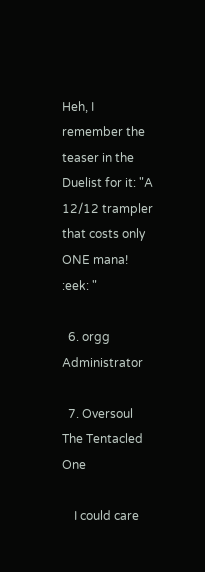Heh, I remember the teaser in the Duelist for it: "A 12/12 trampler that costs only ONE mana! :eek: "

  6. orgg Administrator

  7. Oversoul The Tentacled One

    I could care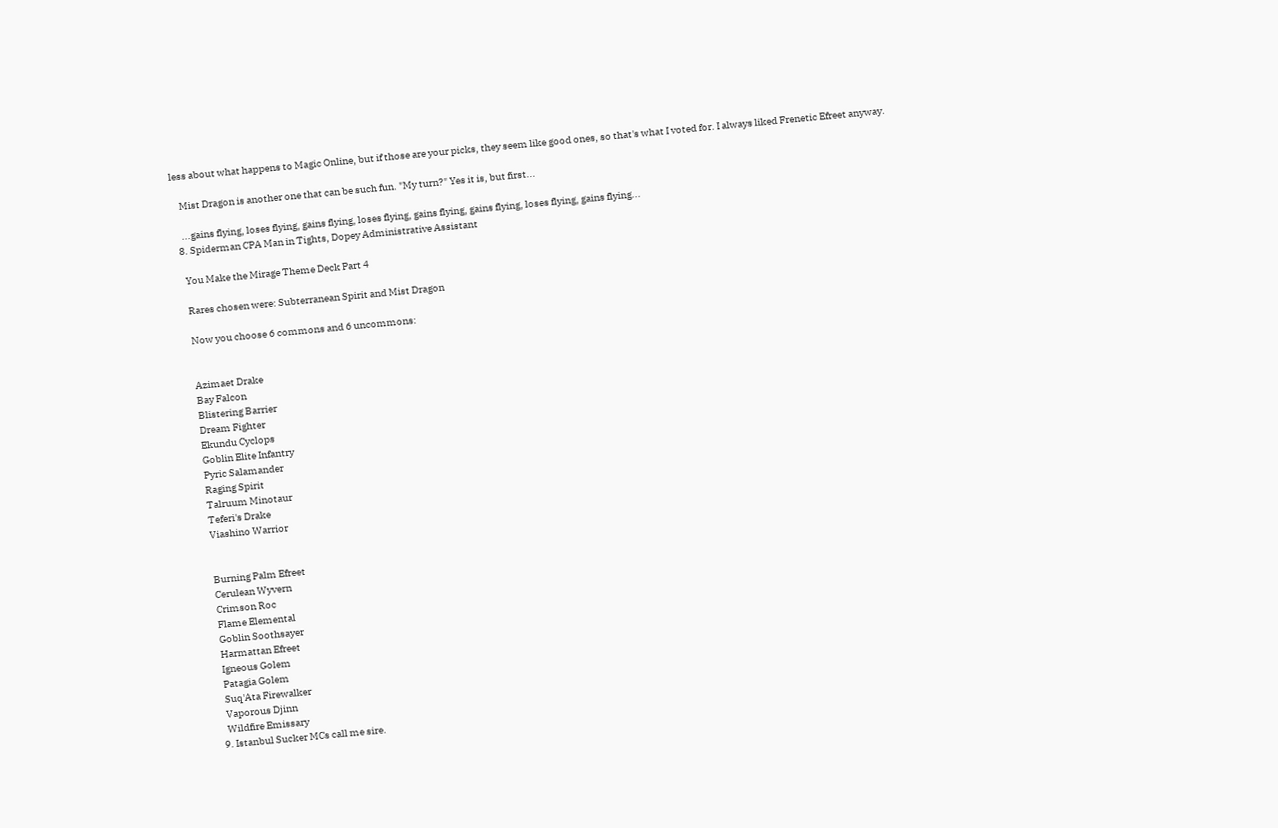less about what happens to Magic Online, but if those are your picks, they seem like good ones, so that's what I voted for. I always liked Frenetic Efreet anyway.

    Mist Dragon is another one that can be such fun. "My turn?" Yes it is, but first...

    ...gains flying, loses flying, gains flying, loses flying, gains flying, gains flying, loses flying, gains flying...
  8. Spiderman CPA Man in Tights, Dopey Administrative Assistant

    You Make the Mirage Theme Deck Part 4

    Rares chosen were: Subterranean Spirit and Mist Dragon

    Now you choose 6 commons and 6 uncommons:


    Azimaet Drake
    Bay Falcon
    Blistering Barrier
    Dream Fighter
    Ekundu Cyclops
    Goblin Elite Infantry
    Pyric Salamander
    Raging Spirit
    Talruum Minotaur
    Teferi's Drake
    Viashino Warrior


    Burning Palm Efreet
    Cerulean Wyvern
    Crimson Roc
    Flame Elemental
    Goblin Soothsayer
    Harmattan Efreet
    Igneous Golem
    Patagia Golem
    Suq'Ata Firewalker
    Vaporous Djinn
    Wildfire Emissary
  9. Istanbul Sucker MCs call me sire.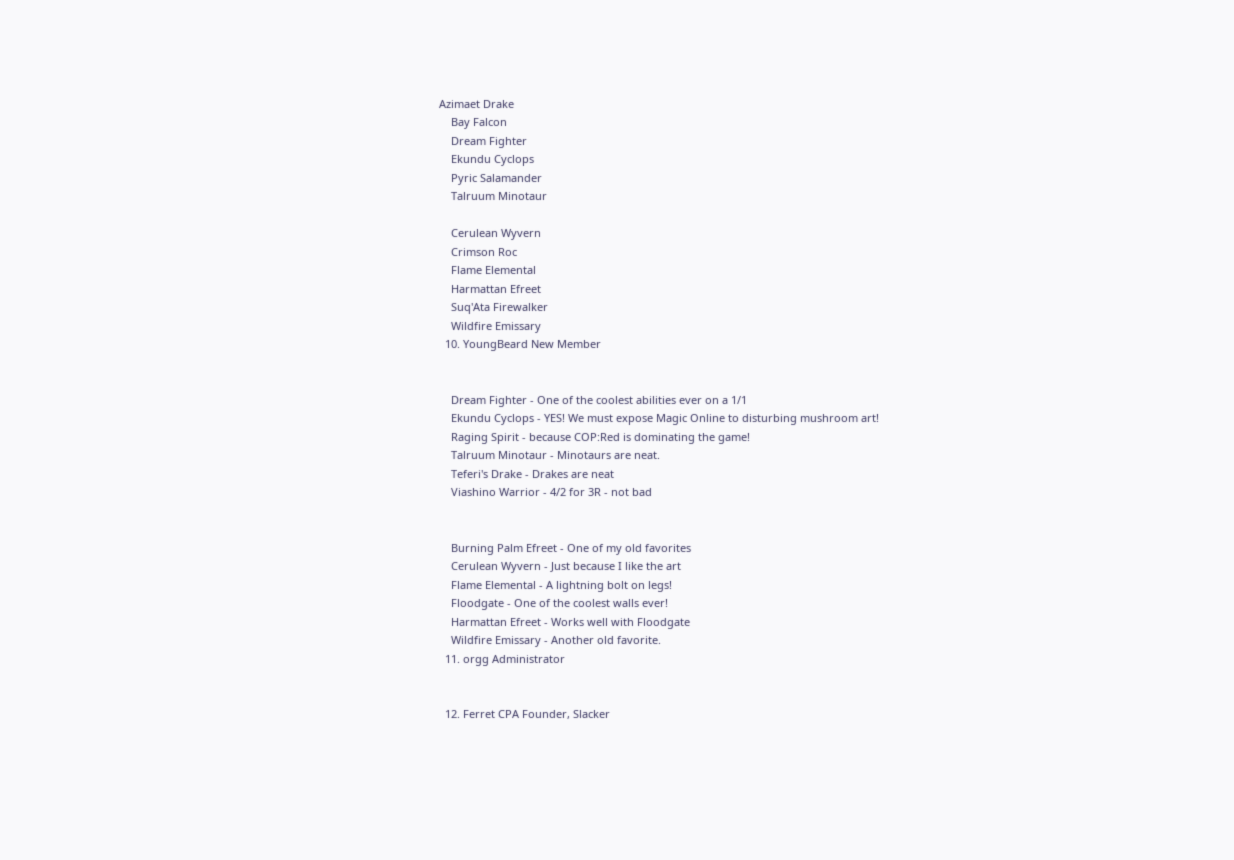Azimaet Drake
    Bay Falcon
    Dream Fighter
    Ekundu Cyclops
    Pyric Salamander
    Talruum Minotaur

    Cerulean Wyvern
    Crimson Roc
    Flame Elemental
    Harmattan Efreet
    Suq'Ata Firewalker
    Wildfire Emissary
  10. YoungBeard New Member


    Dream Fighter - One of the coolest abilities ever on a 1/1
    Ekundu Cyclops - YES! We must expose Magic Online to disturbing mushroom art!
    Raging Spirit - because COP:Red is dominating the game!
    Talruum Minotaur - Minotaurs are neat.
    Teferi's Drake - Drakes are neat
    Viashino Warrior - 4/2 for 3R - not bad


    Burning Palm Efreet - One of my old favorites
    Cerulean Wyvern - Just because I like the art
    Flame Elemental - A lightning bolt on legs!
    Floodgate - One of the coolest walls ever!
    Harmattan Efreet - Works well with Floodgate
    Wildfire Emissary - Another old favorite.
  11. orgg Administrator


  12. Ferret CPA Founder, Slacker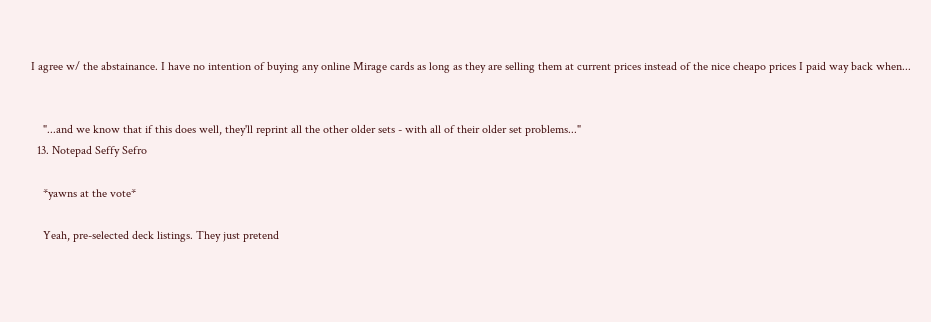I agree w/ the abstainance. I have no intention of buying any online Mirage cards as long as they are selling them at current prices instead of the nice cheapo prices I paid way back when...


    "...and we know that if this does well, they'll reprint all the other older sets - with all of their older set problems..."
  13. Notepad Seffy Sefro

    *yawns at the vote*

    Yeah, pre-selected deck listings. They just pretend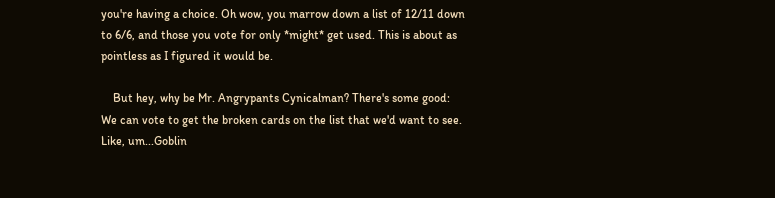you're having a choice. Oh wow, you marrow down a list of 12/11 down to 6/6, and those you vote for only *might* get used. This is about as pointless as I figured it would be.

    But hey, why be Mr. Angrypants Cynicalman? There's some good: We can vote to get the broken cards on the list that we'd want to see. Like, um...Goblin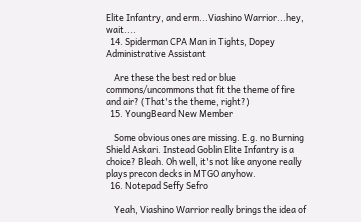Elite Infantry, and erm...Viashino Warrior...hey, wait....
  14. Spiderman CPA Man in Tights, Dopey Administrative Assistant

    Are these the best red or blue commons/uncommons that fit the theme of fire and air? (That's the theme, right?)
  15. YoungBeard New Member

    Some obvious ones are missing. E.g. no Burning Shield Askari. Instead Goblin Elite Infantry is a choice? Bleah. Oh well, it's not like anyone really plays precon decks in MTGO anyhow.
  16. Notepad Seffy Sefro

    Yeah, Viashino Warrior really brings the idea of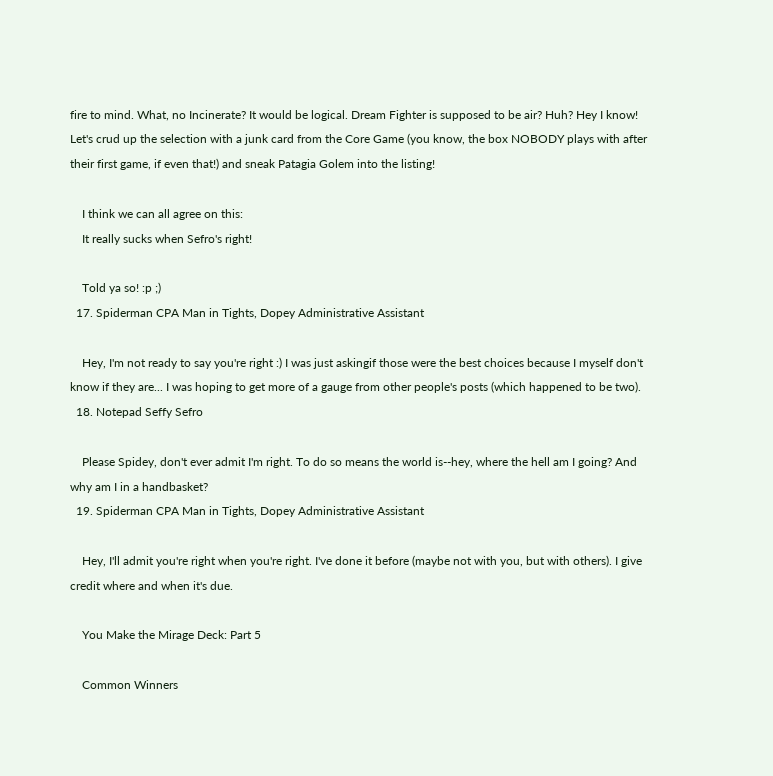fire to mind. What, no Incinerate? It would be logical. Dream Fighter is supposed to be air? Huh? Hey I know! Let's crud up the selection with a junk card from the Core Game (you know, the box NOBODY plays with after their first game, if even that!) and sneak Patagia Golem into the listing!

    I think we can all agree on this:
    It really sucks when Sefro's right!

    Told ya so! :p ;)
  17. Spiderman CPA Man in Tights, Dopey Administrative Assistant

    Hey, I'm not ready to say you're right :) I was just askingif those were the best choices because I myself don't know if they are... I was hoping to get more of a gauge from other people's posts (which happened to be two).
  18. Notepad Seffy Sefro

    Please Spidey, don't ever admit I'm right. To do so means the world is--hey, where the hell am I going? And why am I in a handbasket?
  19. Spiderman CPA Man in Tights, Dopey Administrative Assistant

    Hey, I'll admit you're right when you're right. I've done it before (maybe not with you, but with others). I give credit where and when it's due.

    You Make the Mirage Deck: Part 5

    Common Winners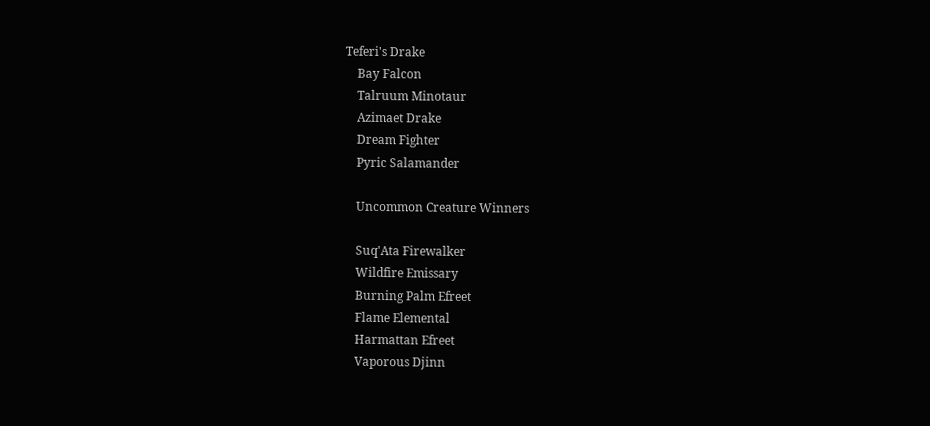Teferi's Drake
    Bay Falcon
    Talruum Minotaur
    Azimaet Drake
    Dream Fighter
    Pyric Salamander

    Uncommon Creature Winners

    Suq'Ata Firewalker
    Wildfire Emissary
    Burning Palm Efreet
    Flame Elemental
    Harmattan Efreet
    Vaporous Djinn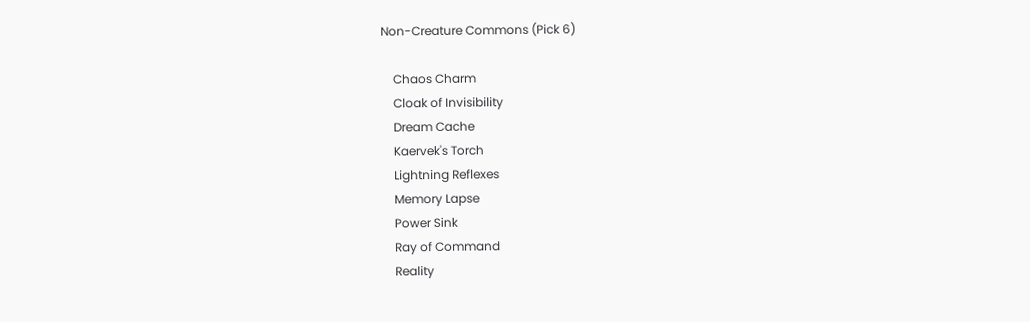Non-Creature Commons (Pick 6)

    Chaos Charm
    Cloak of Invisibility
    Dream Cache
    Kaervek's Torch
    Lightning Reflexes
    Memory Lapse
    Power Sink
    Ray of Command
    Reality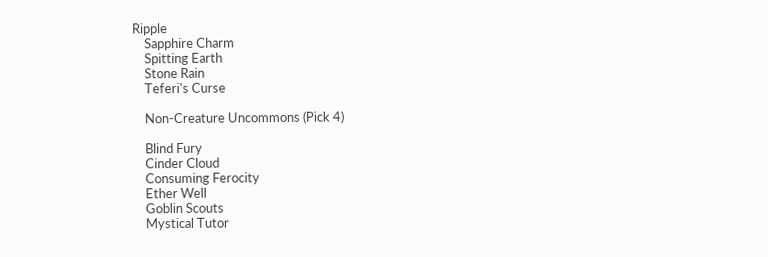Ripple
    Sapphire Charm
    Spitting Earth
    Stone Rain
    Teferi's Curse

    Non-Creature Uncommons (Pick 4)

    Blind Fury
    Cinder Cloud
    Consuming Ferocity
    Ether Well
    Goblin Scouts
    Mystical Tutor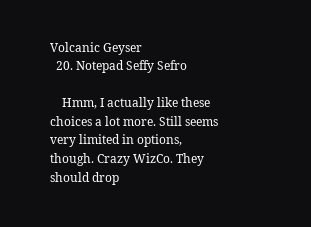Volcanic Geyser
  20. Notepad Seffy Sefro

    Hmm, I actually like these choices a lot more. Still seems very limited in options, though. Crazy WizCo. They should drop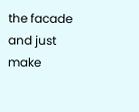the facade and just make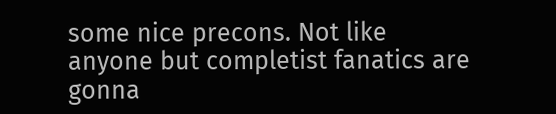some nice precons. Not like anyone but completist fanatics are gonna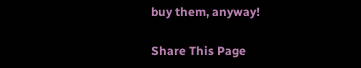buy them, anyway!

Share This Page